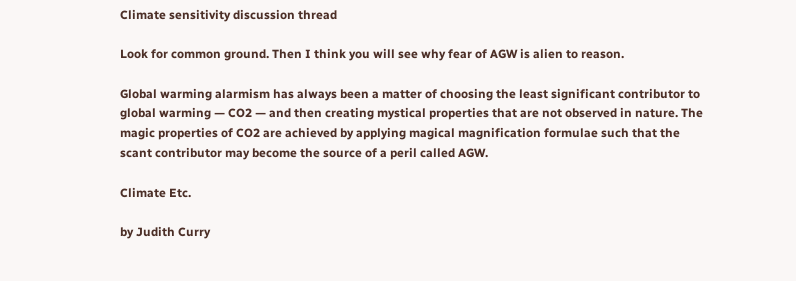Climate sensitivity discussion thread

Look for common ground. Then I think you will see why fear of AGW is alien to reason.

Global warming alarmism has always been a matter of choosing the least significant contributor to global warming — CO2 — and then creating mystical properties that are not observed in nature. The magic properties of CO2 are achieved by applying magical magnification formulae such that the scant contributor may become the source of a peril called AGW.

Climate Etc.

by Judith Curry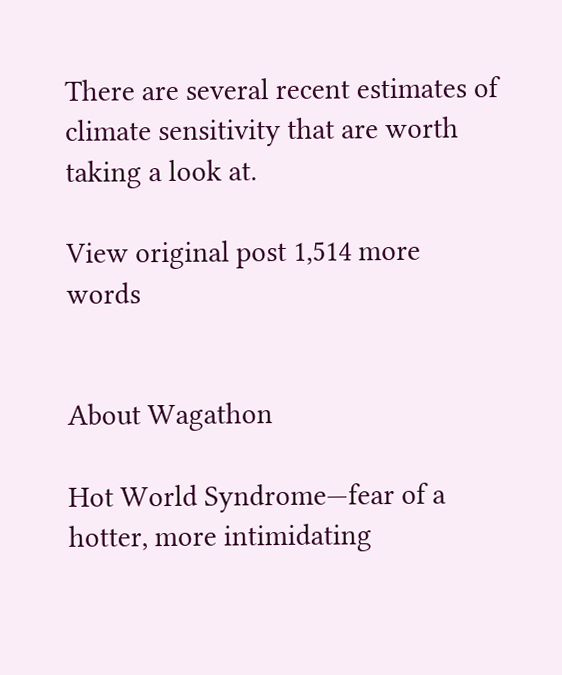There are several recent estimates of climate sensitivity that are worth taking a look at.

View original post 1,514 more words


About Wagathon

Hot World Syndrome—fear of a hotter, more intimidating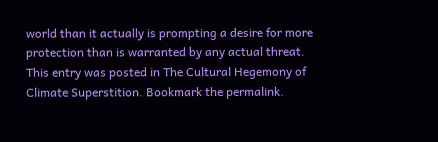world than it actually is prompting a desire for more protection than is warranted by any actual threat.
This entry was posted in The Cultural Hegemony of Climate Superstition. Bookmark the permalink.